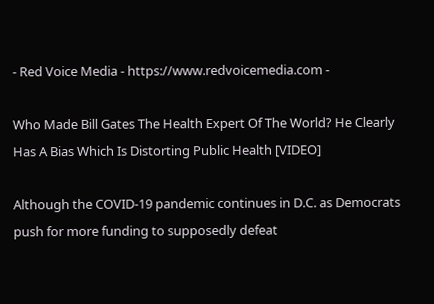- Red Voice Media - https://www.redvoicemedia.com -

Who Made Bill Gates The Health Expert Of The World? He Clearly Has A Bias Which Is Distorting Public Health [VIDEO]

Although the COVID-19 pandemic continues in D.C. as Democrats push for more funding to supposedly defeat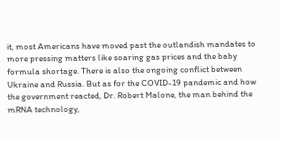it, most Americans have moved past the outlandish mandates to more pressing matters like soaring gas prices and the baby formula shortage. There is also the ongoing conflict between Ukraine and Russia. But as for the COVID-19 pandemic and how the government reacted, Dr. Robert Malone, the man behind the mRNA technology,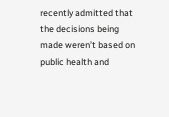recently admitted that the decisions being made weren’t based on public health and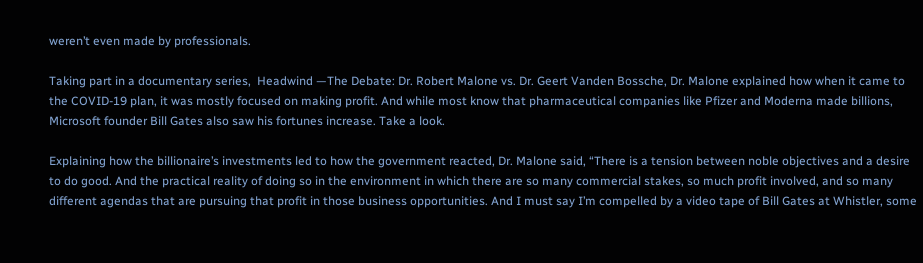weren’t even made by professionals.

Taking part in a documentary series,  Headwind —The Debate: Dr. Robert Malone vs. Dr. Geert Vanden Bossche, Dr. Malone explained how when it came to the COVID-19 plan, it was mostly focused on making profit. And while most know that pharmaceutical companies like Pfizer and Moderna made billions, Microsoft founder Bill Gates also saw his fortunes increase. Take a look.

Explaining how the billionaire’s investments led to how the government reacted, Dr. Malone said, “There is a tension between noble objectives and a desire to do good. And the practical reality of doing so in the environment in which there are so many commercial stakes, so much profit involved, and so many different agendas that are pursuing that profit in those business opportunities. And I must say I’m compelled by a video tape of Bill Gates at Whistler, some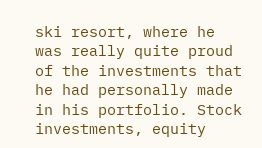ski resort, where he was really quite proud of the investments that he had personally made in his portfolio. Stock investments, equity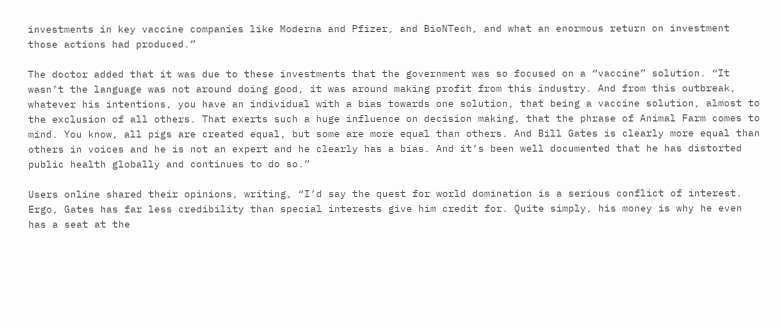investments in key vaccine companies like Moderna and Pfizer, and BioNTech, and what an enormous return on investment those actions had produced.”

The doctor added that it was due to these investments that the government was so focused on a “vaccine” solution. “It wasn’t the language was not around doing good, it was around making profit from this industry. And from this outbreak, whatever his intentions, you have an individual with a bias towards one solution, that being a vaccine solution, almost to the exclusion of all others. That exerts such a huge influence on decision making, that the phrase of Animal Farm comes to mind. You know, all pigs are created equal, but some are more equal than others. And Bill Gates is clearly more equal than others in voices and he is not an expert and he clearly has a bias. And it’s been well documented that he has distorted public health globally and continues to do so.”

Users online shared their opinions, writing, “I’d say the quest for world domination is a serious conflict of interest. Ergo, Gates has far less credibility than special interests give him credit for. Quite simply, his money is why he even has a seat at the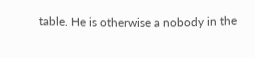table. He is otherwise a nobody in the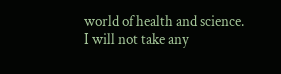world of health and science. I will not take any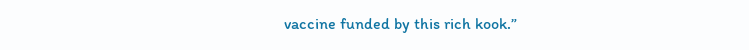vaccine funded by this rich kook.”